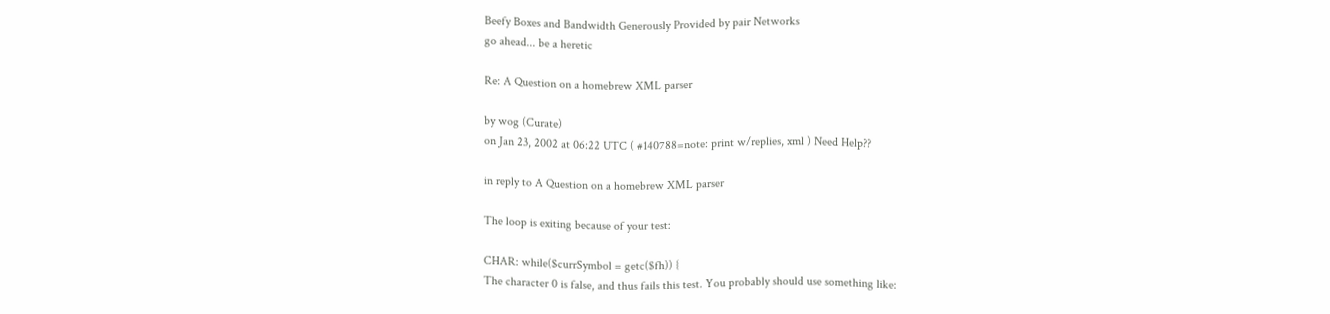Beefy Boxes and Bandwidth Generously Provided by pair Networks
go ahead... be a heretic

Re: A Question on a homebrew XML parser

by wog (Curate)
on Jan 23, 2002 at 06:22 UTC ( #140788=note: print w/replies, xml ) Need Help??

in reply to A Question on a homebrew XML parser

The loop is exiting because of your test:

CHAR: while($currSymbol = getc($fh)) {
The character 0 is false, and thus fails this test. You probably should use something like: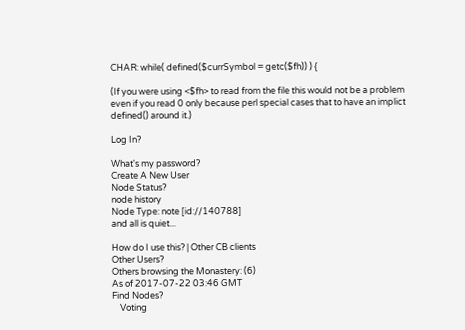CHAR: while( defined($currSymbol = getc($fh)) ) {

(If you were using <$fh> to read from the file this would not be a problem even if you read 0 only because perl special cases that to have an implict defined() around it.)

Log In?

What's my password?
Create A New User
Node Status?
node history
Node Type: note [id://140788]
and all is quiet...

How do I use this? | Other CB clients
Other Users?
Others browsing the Monastery: (6)
As of 2017-07-22 03:46 GMT
Find Nodes?
    Voting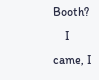Booth?
    I came, I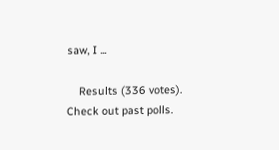saw, I ...

    Results (336 votes). Check out past polls.